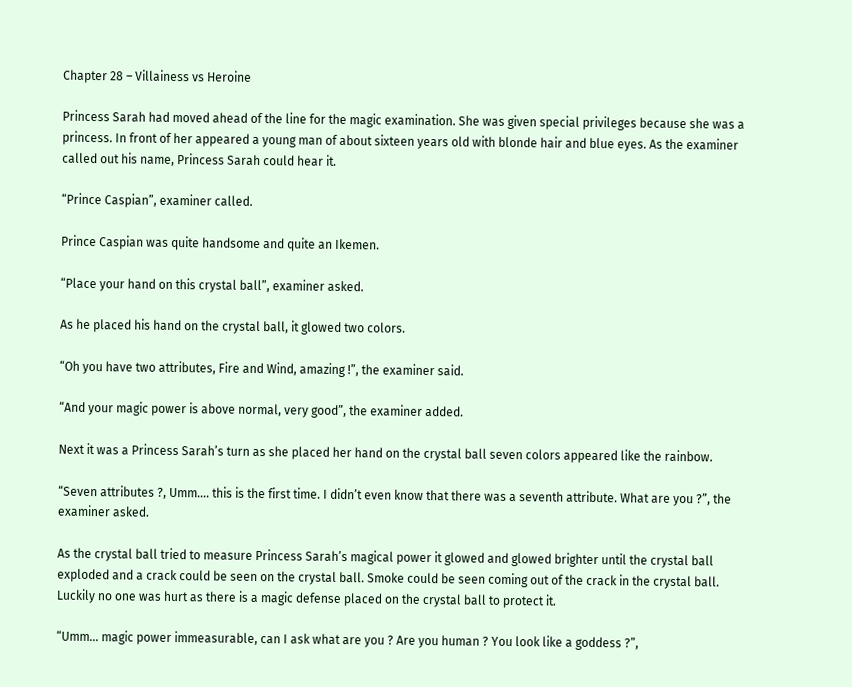Chapter 28 – Villainess vs Heroine

Princess Sarah had moved ahead of the line for the magic examination. She was given special privileges because she was a princess. In front of her appeared a young man of about sixteen years old with blonde hair and blue eyes. As the examiner called out his name, Princess Sarah could hear it.

“Prince Caspian”, examiner called.

Prince Caspian was quite handsome and quite an Ikemen.

“Place your hand on this crystal ball”, examiner asked.

As he placed his hand on the crystal ball, it glowed two colors.

“Oh you have two attributes, Fire and Wind, amazing !”, the examiner said.

“And your magic power is above normal, very good”, the examiner added.

Next it was a Princess Sarah’s turn as she placed her hand on the crystal ball seven colors appeared like the rainbow.

“Seven attributes ?, Umm…. this is the first time. I didn’t even know that there was a seventh attribute. What are you ?”, the examiner asked.

As the crystal ball tried to measure Princess Sarah’s magical power it glowed and glowed brighter until the crystal ball exploded and a crack could be seen on the crystal ball. Smoke could be seen coming out of the crack in the crystal ball. Luckily no one was hurt as there is a magic defense placed on the crystal ball to protect it.

“Umm… magic power immeasurable, can I ask what are you ? Are you human ? You look like a goddess ?”,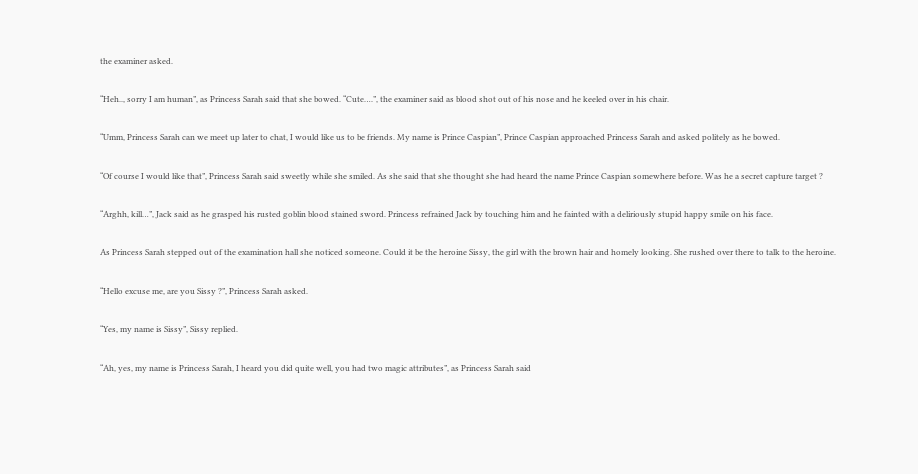the examiner asked.

“Heh.., sorry I am human”, as Princess Sarah said that she bowed. “Cute….”, the examiner said as blood shot out of his nose and he keeled over in his chair.

“Umm, Princess Sarah can we meet up later to chat, I would like us to be friends. My name is Prince Caspian”, Prince Caspian approached Princess Sarah and asked politely as he bowed.

“Of course I would like that”, Princess Sarah said sweetly while she smiled. As she said that she thought she had heard the name Prince Caspian somewhere before. Was he a secret capture target ?

“Arghh, kill…”, Jack said as he grasped his rusted goblin blood stained sword. Princess refrained Jack by touching him and he fainted with a deliriously stupid happy smile on his face.

As Princess Sarah stepped out of the examination hall she noticed someone. Could it be the heroine Sissy, the girl with the brown hair and homely looking. She rushed over there to talk to the heroine.

“Hello excuse me, are you Sissy ?”, Princess Sarah asked.

“Yes, my name is Sissy”, Sissy replied.

“Ah, yes, my name is Princess Sarah, I heard you did quite well, you had two magic attributes”, as Princess Sarah said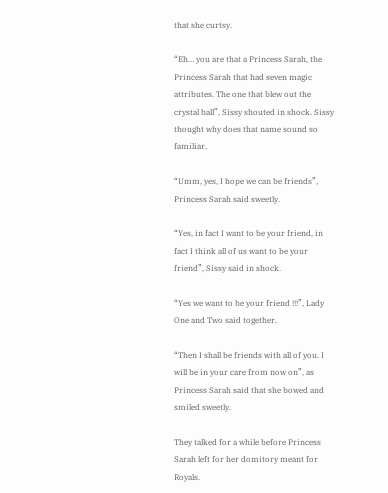that she curtsy.

“Eh… you are that a Princess Sarah, the Princess Sarah that had seven magic attributes. The one that blew out the crystal ball”, Sissy shouted in shock. Sissy thought why does that name sound so familiar.

“Umm, yes, I hope we can be friends”, Princess Sarah said sweetly.

“Yes, in fact I want to be your friend, in fact I think all of us want to be your friend”, Sissy said in shock.

“Yes we want to be your friend !!!”, Lady One and Two said together.

“Then I shall be friends with all of you. I will be in your care from now on”, as Princess Sarah said that she bowed and smiled sweetly.

They talked for a while before Princess Sarah left for her domitory meant for Royals.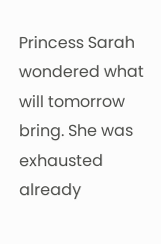Princess Sarah wondered what will tomorrow bring. She was exhausted already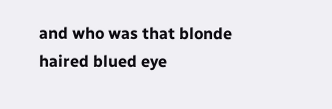and who was that blonde haired blued eye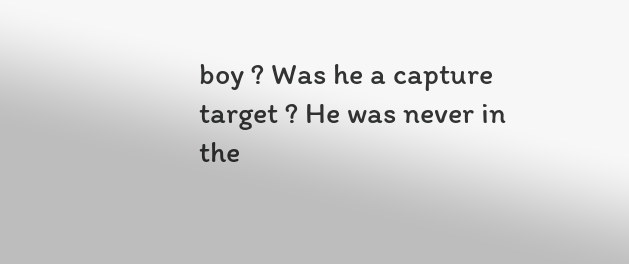boy ? Was he a capture target ? He was never in the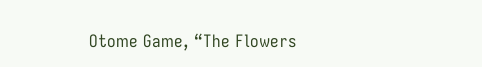Otome Game, “The Flowers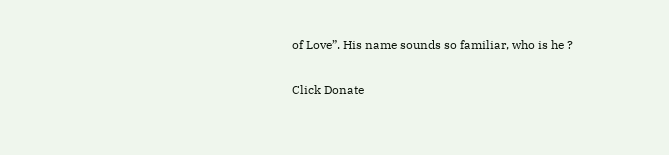of Love”. His name sounds so familiar, who is he ?

Click Donate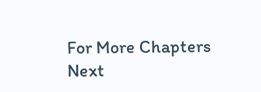For More Chapters
Next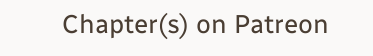Chapter(s) on Patreon